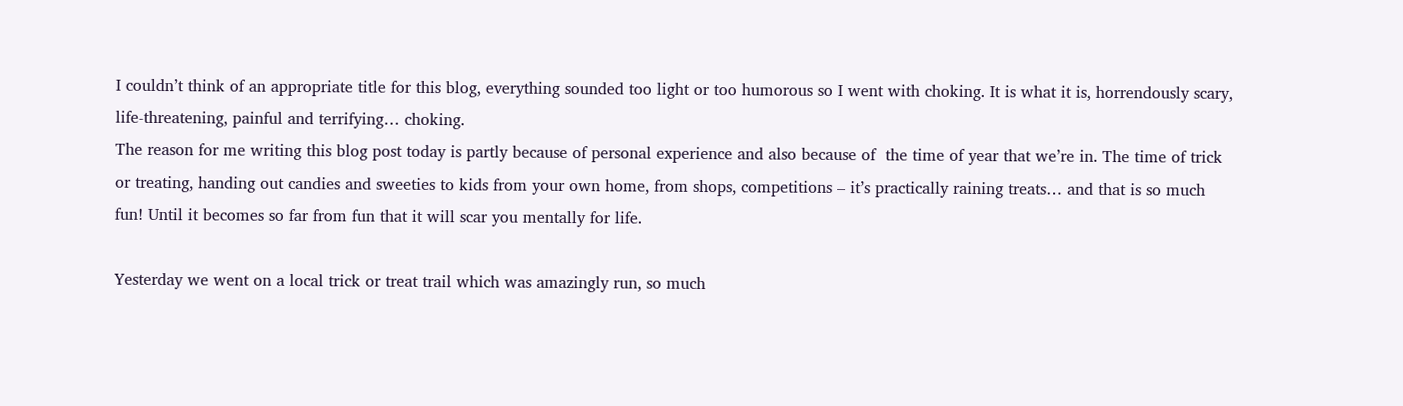I couldn’t think of an appropriate title for this blog, everything sounded too light or too humorous so I went with choking. It is what it is, horrendously scary, life-threatening, painful and terrifying… choking.
The reason for me writing this blog post today is partly because of personal experience and also because of  the time of year that we’re in. The time of trick or treating, handing out candies and sweeties to kids from your own home, from shops, competitions – it’s practically raining treats… and that is so much fun! Until it becomes so far from fun that it will scar you mentally for life.

Yesterday we went on a local trick or treat trail which was amazingly run, so much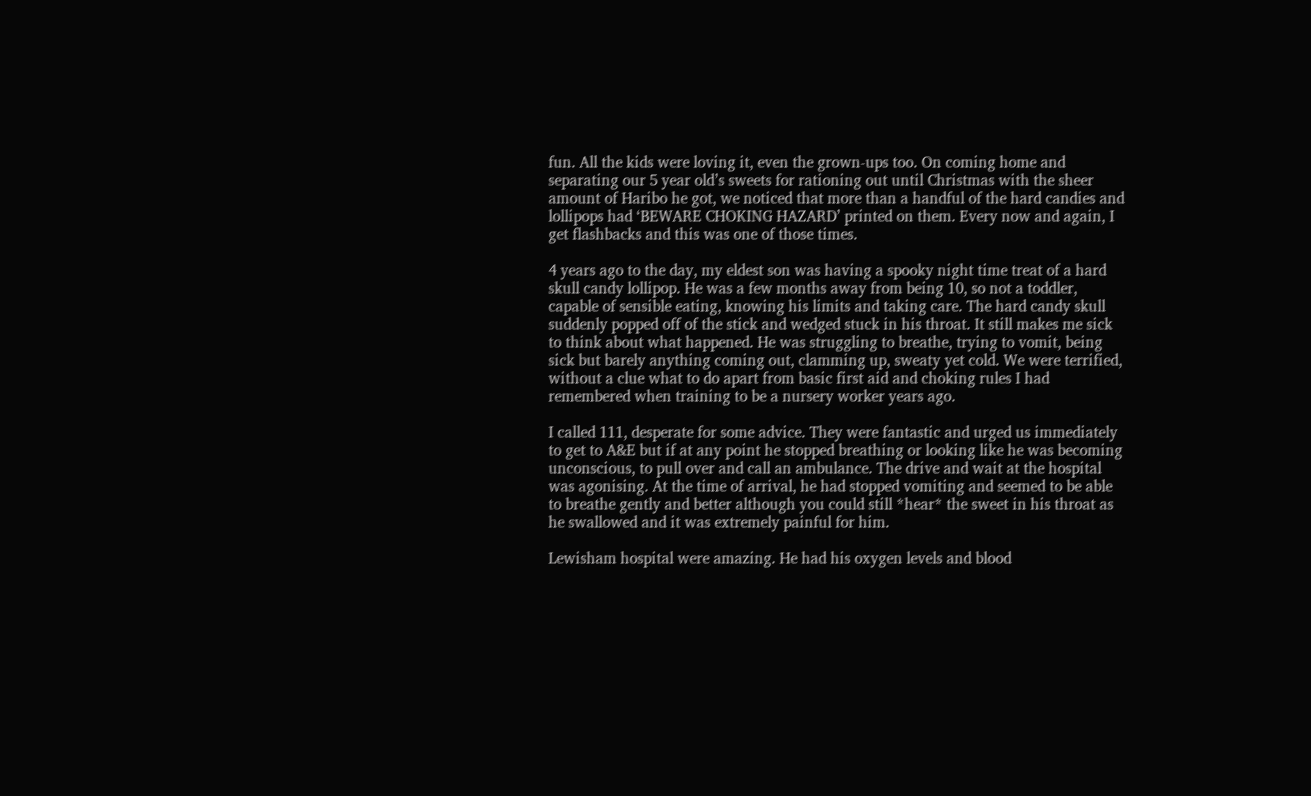fun. All the kids were loving it, even the grown-ups too. On coming home and separating our 5 year old’s sweets for rationing out until Christmas with the sheer amount of Haribo he got, we noticed that more than a handful of the hard candies and lollipops had ‘BEWARE CHOKING HAZARD’ printed on them. Every now and again, I get flashbacks and this was one of those times.

4 years ago to the day, my eldest son was having a spooky night time treat of a hard skull candy lollipop. He was a few months away from being 10, so not a toddler, capable of sensible eating, knowing his limits and taking care. The hard candy skull suddenly popped off of the stick and wedged stuck in his throat. It still makes me sick to think about what happened. He was struggling to breathe, trying to vomit, being sick but barely anything coming out, clamming up, sweaty yet cold. We were terrified, without a clue what to do apart from basic first aid and choking rules I had remembered when training to be a nursery worker years ago.

I called 111, desperate for some advice. They were fantastic and urged us immediately to get to A&E but if at any point he stopped breathing or looking like he was becoming unconscious, to pull over and call an ambulance. The drive and wait at the hospital was agonising. At the time of arrival, he had stopped vomiting and seemed to be able to breathe gently and better although you could still *hear* the sweet in his throat as he swallowed and it was extremely painful for him.

Lewisham hospital were amazing. He had his oxygen levels and blood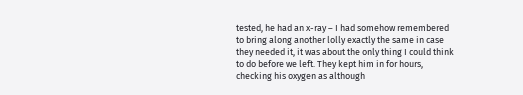tested, he had an x-ray – I had somehow remembered to bring along another lolly exactly the same in case they needed it, it was about the only thing I could think to do before we left. They kept him in for hours, checking his oxygen as although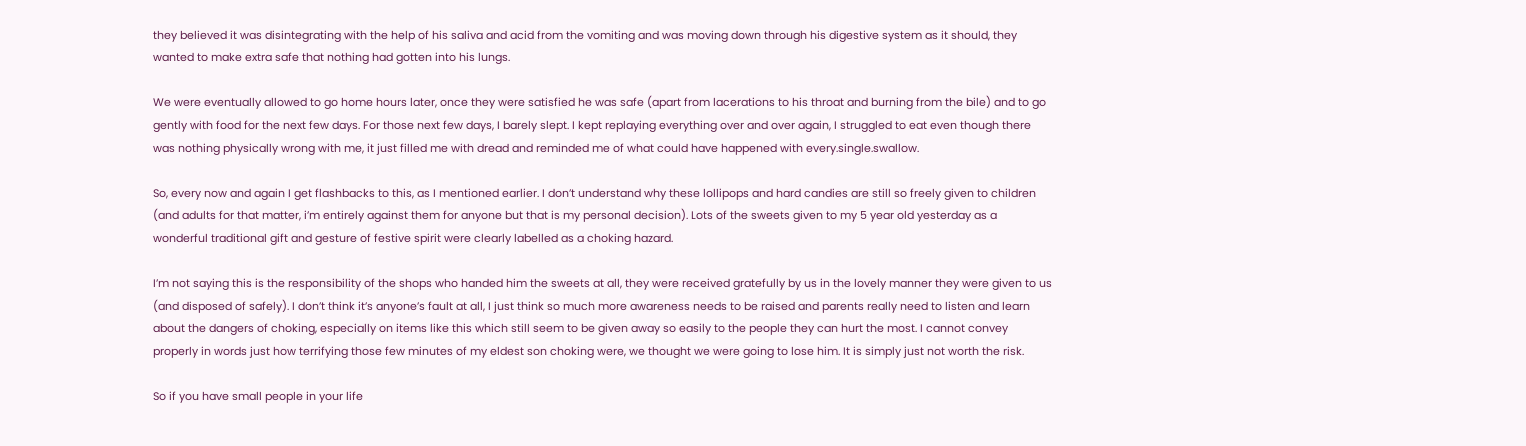they believed it was disintegrating with the help of his saliva and acid from the vomiting and was moving down through his digestive system as it should, they wanted to make extra safe that nothing had gotten into his lungs.

We were eventually allowed to go home hours later, once they were satisfied he was safe (apart from lacerations to his throat and burning from the bile) and to go gently with food for the next few days. For those next few days, I barely slept. I kept replaying everything over and over again, I struggled to eat even though there was nothing physically wrong with me, it just filled me with dread and reminded me of what could have happened with every.single.swallow.

So, every now and again I get flashbacks to this, as I mentioned earlier. I don’t understand why these lollipops and hard candies are still so freely given to children (and adults for that matter, i’m entirely against them for anyone but that is my personal decision). Lots of the sweets given to my 5 year old yesterday as a wonderful traditional gift and gesture of festive spirit were clearly labelled as a choking hazard.

I’m not saying this is the responsibility of the shops who handed him the sweets at all, they were received gratefully by us in the lovely manner they were given to us (and disposed of safely). I don’t think it’s anyone’s fault at all, I just think so much more awareness needs to be raised and parents really need to listen and learn about the dangers of choking, especially on items like this which still seem to be given away so easily to the people they can hurt the most. I cannot convey properly in words just how terrifying those few minutes of my eldest son choking were, we thought we were going to lose him. It is simply just not worth the risk.

So if you have small people in your life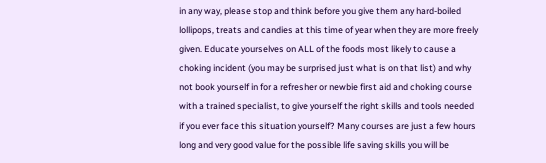in any way, please stop and think before you give them any hard-boiled lollipops, treats and candies at this time of year when they are more freely given. Educate yourselves on ALL of the foods most likely to cause a choking incident (you may be surprised just what is on that list) and why not book yourself in for a refresher or newbie first aid and choking course with a trained specialist, to give yourself the right skills and tools needed if you ever face this situation yourself? Many courses are just a few hours long and very good value for the possible life saving skills you will be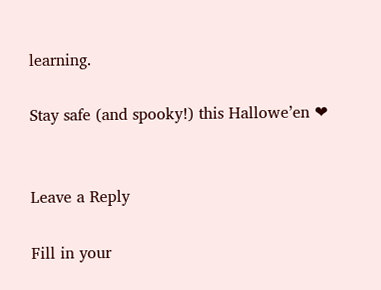learning.

Stay safe (and spooky!) this Hallowe’en ❤


Leave a Reply

Fill in your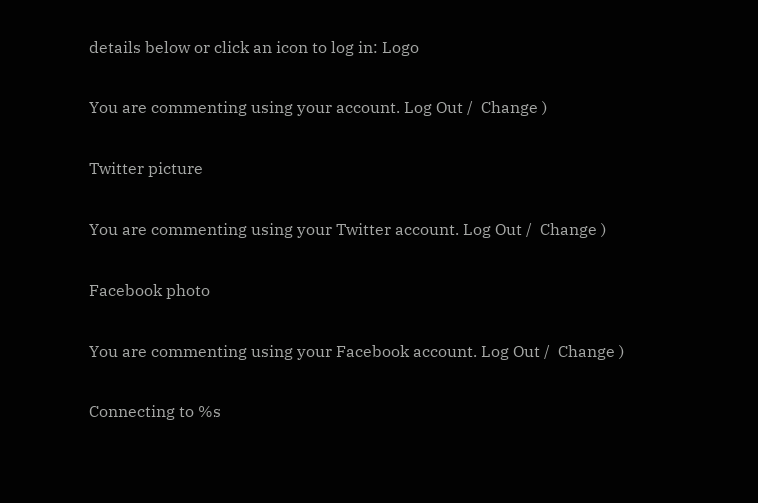details below or click an icon to log in: Logo

You are commenting using your account. Log Out /  Change )

Twitter picture

You are commenting using your Twitter account. Log Out /  Change )

Facebook photo

You are commenting using your Facebook account. Log Out /  Change )

Connecting to %s